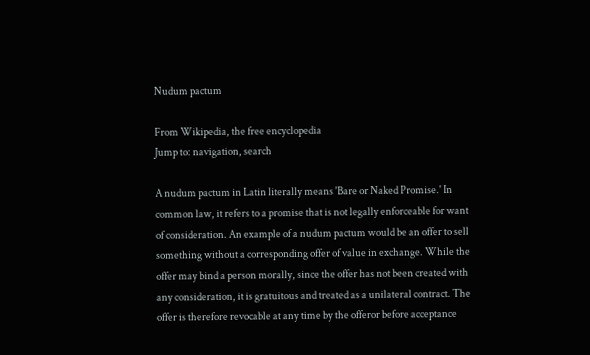Nudum pactum

From Wikipedia, the free encyclopedia
Jump to: navigation, search

A nudum pactum in Latin literally means 'Bare or Naked Promise.' In common law, it refers to a promise that is not legally enforceable for want of consideration. An example of a nudum pactum would be an offer to sell something without a corresponding offer of value in exchange. While the offer may bind a person morally, since the offer has not been created with any consideration, it is gratuitous and treated as a unilateral contract. The offer is therefore revocable at any time by the offeror before acceptance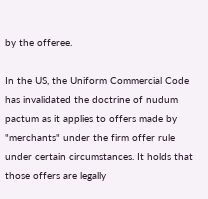by the offeree.

In the US, the Uniform Commercial Code has invalidated the doctrine of nudum pactum as it applies to offers made by "merchants" under the firm offer rule under certain circumstances. It holds that those offers are legally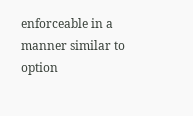enforceable in a manner similar to option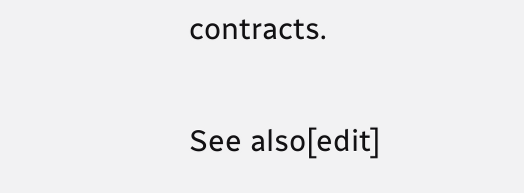contracts.

See also[edit]